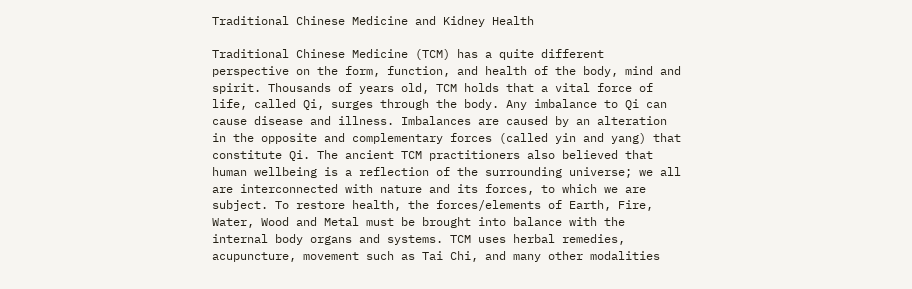Traditional Chinese Medicine and Kidney Health

Traditional Chinese Medicine (TCM) has a quite different perspective on the form, function, and health of the body, mind and spirit. Thousands of years old, TCM holds that a vital force of life, called Qi, surges through the body. Any imbalance to Qi can cause disease and illness. Imbalances are caused by an alteration in the opposite and complementary forces (called yin and yang) that constitute Qi. The ancient TCM practitioners also believed that human wellbeing is a reflection of the surrounding universe; we all are interconnected with nature and its forces, to which we are subject. To restore health, the forces/elements of Earth, Fire, Water, Wood and Metal must be brought into balance with the internal body organs and systems. TCM uses herbal remedies, acupuncture, movement such as Tai Chi, and many other modalities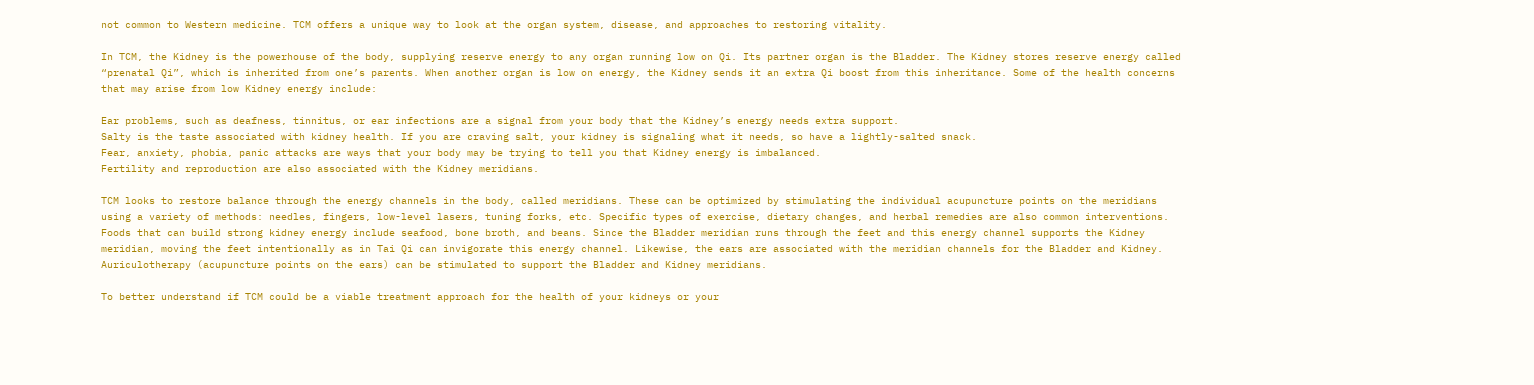not common to Western medicine. TCM offers a unique way to look at the organ system, disease, and approaches to restoring vitality.

In TCM, the Kidney is the powerhouse of the body, supplying reserve energy to any organ running low on Qi. Its partner organ is the Bladder. The Kidney stores reserve energy called “prenatal Qi”, which is inherited from one’s parents. When another organ is low on energy, the Kidney sends it an extra Qi boost from this inheritance. Some of the health concerns that may arise from low Kidney energy include:

Ear problems, such as deafness, tinnitus, or ear infections are a signal from your body that the Kidney’s energy needs extra support.
Salty is the taste associated with kidney health. If you are craving salt, your kidney is signaling what it needs, so have a lightly-salted snack.
Fear, anxiety, phobia, panic attacks are ways that your body may be trying to tell you that Kidney energy is imbalanced.
Fertility and reproduction are also associated with the Kidney meridians.

TCM looks to restore balance through the energy channels in the body, called meridians. These can be optimized by stimulating the individual acupuncture points on the meridians using a variety of methods: needles, fingers, low-level lasers, tuning forks, etc. Specific types of exercise, dietary changes, and herbal remedies are also common interventions. Foods that can build strong kidney energy include seafood, bone broth, and beans. Since the Bladder meridian runs through the feet and this energy channel supports the Kidney meridian, moving the feet intentionally as in Tai Qi can invigorate this energy channel. Likewise, the ears are associated with the meridian channels for the Bladder and Kidney. Auriculotherapy (acupuncture points on the ears) can be stimulated to support the Bladder and Kidney meridians.

To better understand if TCM could be a viable treatment approach for the health of your kidneys or your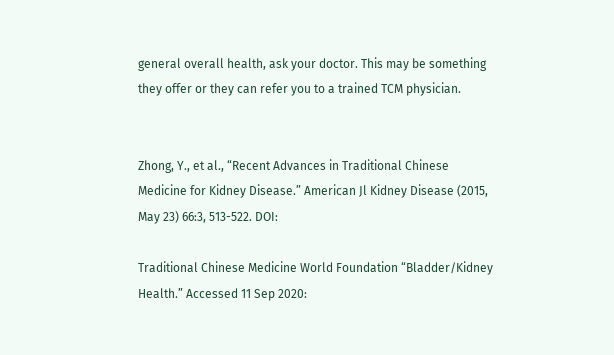general overall health, ask your doctor. This may be something they offer or they can refer you to a trained TCM physician.


Zhong, Y., et al., “Recent Advances in Traditional Chinese Medicine for Kidney Disease.” American Jl Kidney Disease (2015, May 23) 66:3, 513-522. DOI:

Traditional Chinese Medicine World Foundation “Bladder/Kidney Health.” Accessed 11 Sep 2020: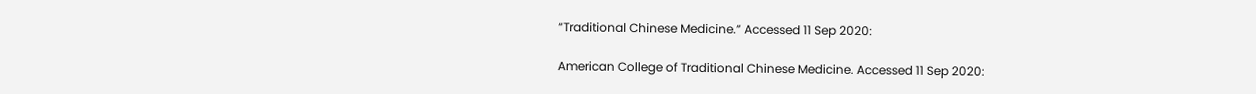“Traditional Chinese Medicine.” Accessed 11 Sep 2020:

American College of Traditional Chinese Medicine. Accessed 11 Sep 2020: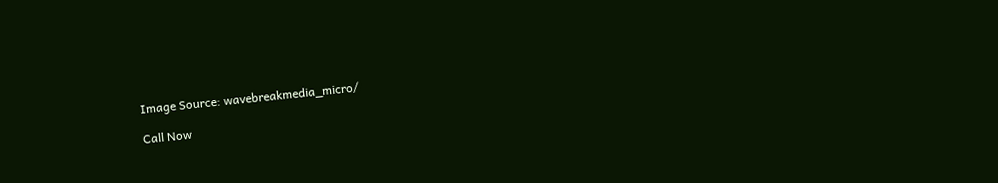Image Source: wavebreakmedia_micro/

Call Now